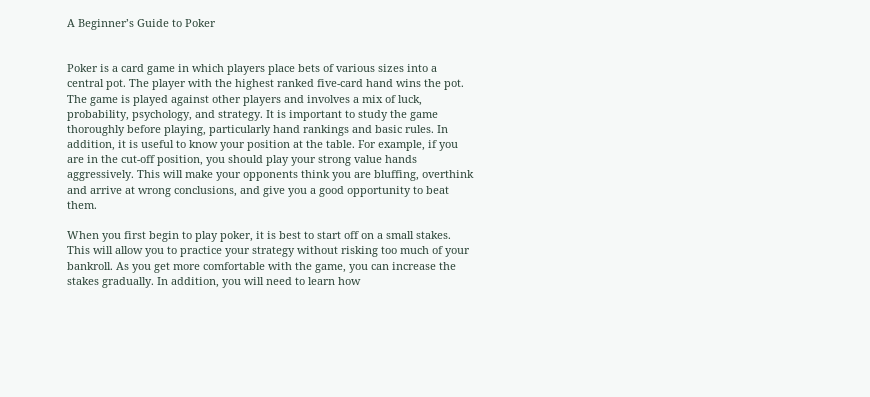A Beginner’s Guide to Poker


Poker is a card game in which players place bets of various sizes into a central pot. The player with the highest ranked five-card hand wins the pot. The game is played against other players and involves a mix of luck, probability, psychology, and strategy. It is important to study the game thoroughly before playing, particularly hand rankings and basic rules. In addition, it is useful to know your position at the table. For example, if you are in the cut-off position, you should play your strong value hands aggressively. This will make your opponents think you are bluffing, overthink and arrive at wrong conclusions, and give you a good opportunity to beat them.

When you first begin to play poker, it is best to start off on a small stakes. This will allow you to practice your strategy without risking too much of your bankroll. As you get more comfortable with the game, you can increase the stakes gradually. In addition, you will need to learn how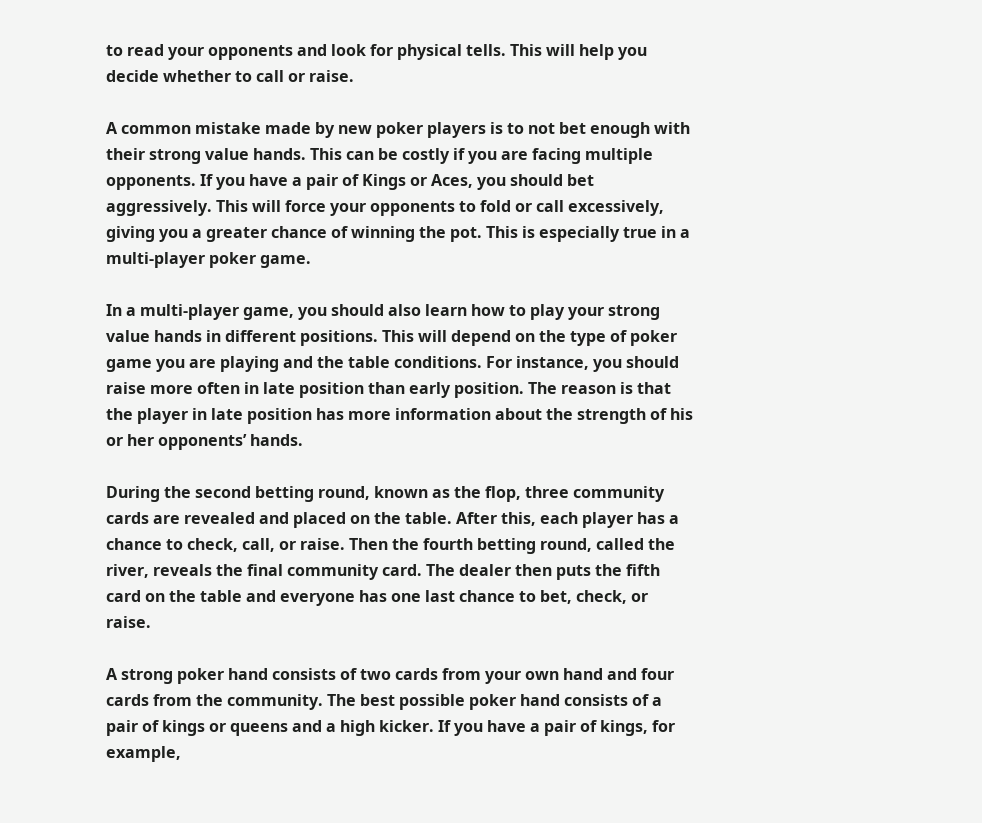to read your opponents and look for physical tells. This will help you decide whether to call or raise.

A common mistake made by new poker players is to not bet enough with their strong value hands. This can be costly if you are facing multiple opponents. If you have a pair of Kings or Aces, you should bet aggressively. This will force your opponents to fold or call excessively, giving you a greater chance of winning the pot. This is especially true in a multi-player poker game.

In a multi-player game, you should also learn how to play your strong value hands in different positions. This will depend on the type of poker game you are playing and the table conditions. For instance, you should raise more often in late position than early position. The reason is that the player in late position has more information about the strength of his or her opponents’ hands.

During the second betting round, known as the flop, three community cards are revealed and placed on the table. After this, each player has a chance to check, call, or raise. Then the fourth betting round, called the river, reveals the final community card. The dealer then puts the fifth card on the table and everyone has one last chance to bet, check, or raise.

A strong poker hand consists of two cards from your own hand and four cards from the community. The best possible poker hand consists of a pair of kings or queens and a high kicker. If you have a pair of kings, for example,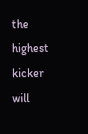the highest kicker will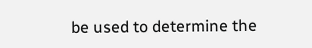be used to determine the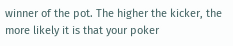winner of the pot. The higher the kicker, the more likely it is that your poker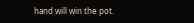hand will win the pot.